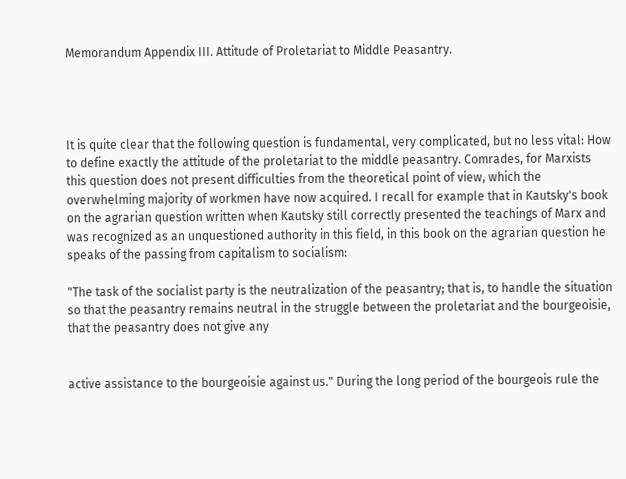Memorandum Appendix III. Attitude of Proletariat to Middle Peasantry.




It is quite clear that the following question is fundamental, very complicated, but no less vital: How to define exactly the attitude of the proletariat to the middle peasantry. Comrades, for Marxists this question does not present difficulties from the theoretical point of view, which the overwhelming majority of workmen have now acquired. I recall for example that in Kautsky's book on the agrarian question written when Kautsky still correctly presented the teachings of Marx and was recognized as an unquestioned authority in this field, in this book on the agrarian question he speaks of the passing from capitalism to socialism:

"The task of the socialist party is the neutralization of the peasantry; that is, to handle the situation so that the peasantry remains neutral in the struggle between the proletariat and the bourgeoisie, that the peasantry does not give any


active assistance to the bourgeoisie against us." During the long period of the bourgeois rule the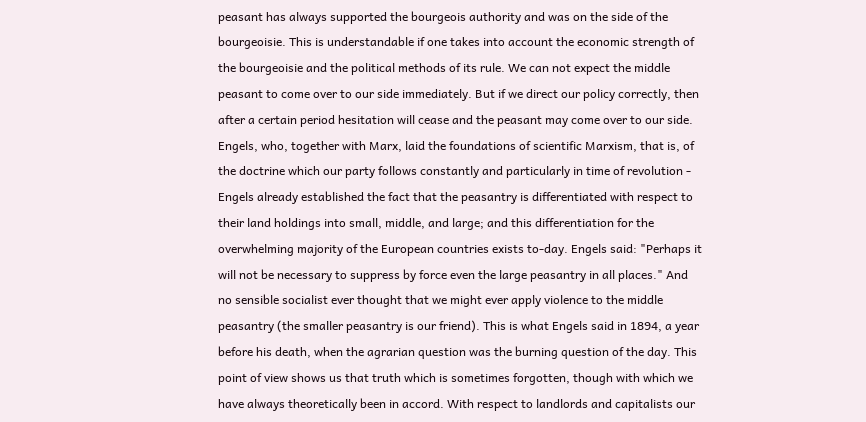peasant has always supported the bourgeois authority and was on the side of the bourgeoisie. This is understandable if one takes into account the economic strength of the bourgeoisie and the political methods of its rule. We can not expect the middle peasant to come over to our side immediately. But if we direct our policy correctly, then after a certain period hesitation will cease and the peasant may come over to our side. Engels, who, together with Marx, laid the foundations of scientific Marxism, that is, of the doctrine which our party follows constantly and particularly in time of revolution - Engels already established the fact that the peasantry is differentiated with respect to their land holdings into small, middle, and large; and this differentiation for the overwhelming majority of the European countries exists to-day. Engels said: "Perhaps it will not be necessary to suppress by force even the large peasantry in all places." And no sensible socialist ever thought that we might ever apply violence to the middle peasantry (the smaller peasantry is our friend). This is what Engels said in 1894, a year before his death, when the agrarian question was the burning question of the day. This point of view shows us that truth which is sometimes forgotten, though with which we have always theoretically been in accord. With respect to landlords and capitalists our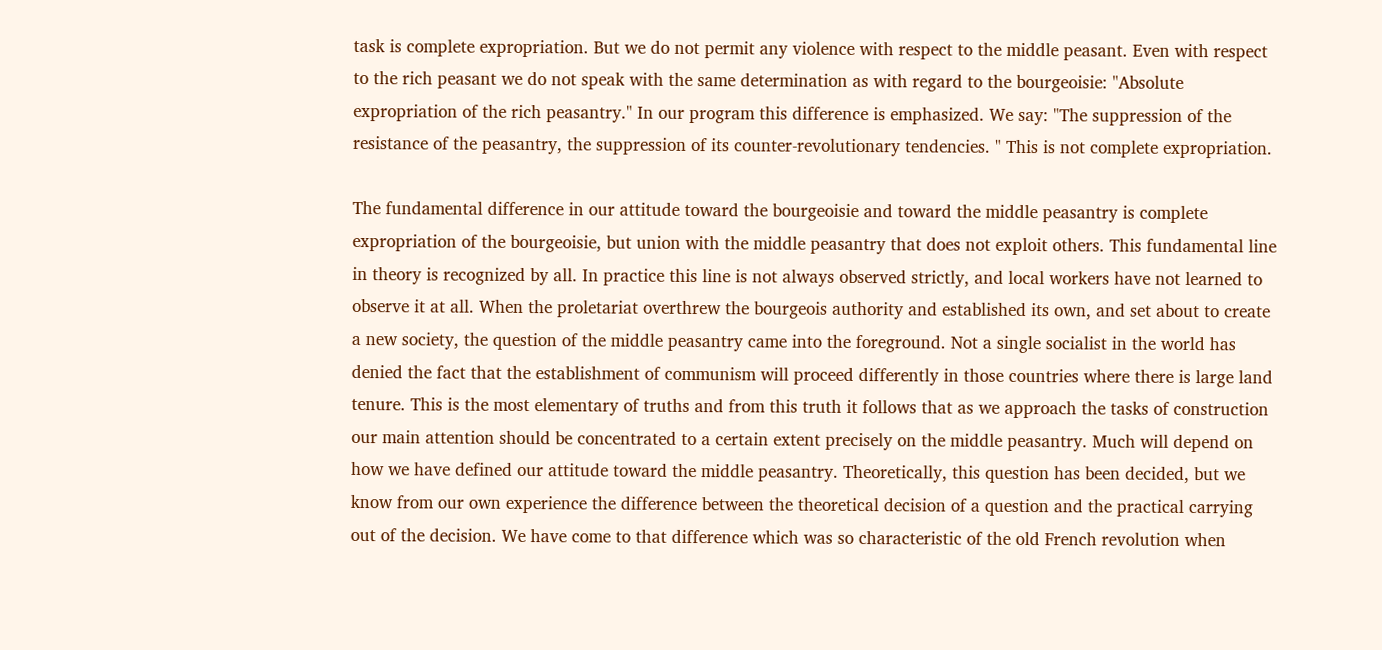task is complete expropriation. But we do not permit any violence with respect to the middle peasant. Even with respect to the rich peasant we do not speak with the same determination as with regard to the bourgeoisie: "Absolute expropriation of the rich peasantry." In our program this difference is emphasized. We say: "The suppression of the resistance of the peasantry, the suppression of its counter-revolutionary tendencies. " This is not complete expropriation.

The fundamental difference in our attitude toward the bourgeoisie and toward the middle peasantry is complete expropriation of the bourgeoisie, but union with the middle peasantry that does not exploit others. This fundamental line in theory is recognized by all. In practice this line is not always observed strictly, and local workers have not learned to observe it at all. When the proletariat overthrew the bourgeois authority and established its own, and set about to create a new society, the question of the middle peasantry came into the foreground. Not a single socialist in the world has denied the fact that the establishment of communism will proceed differently in those countries where there is large land tenure. This is the most elementary of truths and from this truth it follows that as we approach the tasks of construction our main attention should be concentrated to a certain extent precisely on the middle peasantry. Much will depend on how we have defined our attitude toward the middle peasantry. Theoretically, this question has been decided, but we know from our own experience the difference between the theoretical decision of a question and the practical carrying out of the decision. We have come to that difference which was so characteristic of the old French revolution when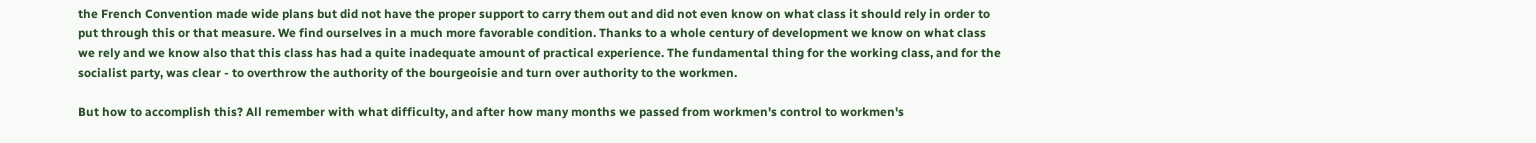the French Convention made wide plans but did not have the proper support to carry them out and did not even know on what class it should rely in order to put through this or that measure. We find ourselves in a much more favorable condition. Thanks to a whole century of development we know on what class we rely and we know also that this class has had a quite inadequate amount of practical experience. The fundamental thing for the working class, and for the socialist party, was clear - to overthrow the authority of the bourgeoisie and turn over authority to the workmen.

But how to accomplish this? All remember with what difficulty, and after how many months we passed from workmen's control to workmen's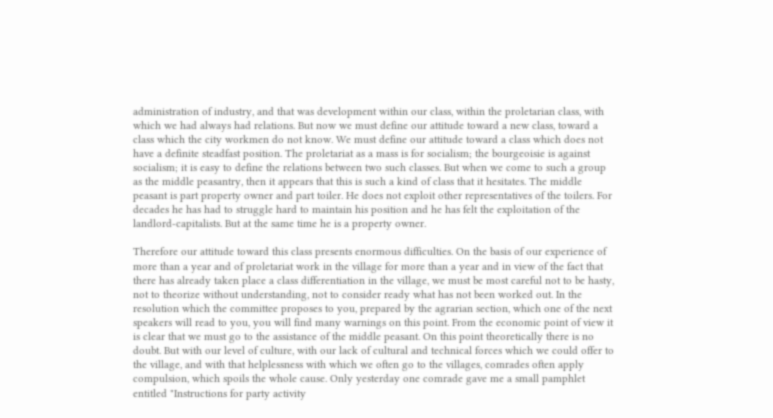administration of industry, and that was development within our class, within the proletarian class, with which we had always had relations. But now we must define our attitude toward a new class, toward a class which the city workmen do not know. We must define our attitude toward a class which does not have a definite steadfast position. The proletariat as a mass is for socialism; the bourgeoisie is against socialism; it is easy to define the relations between two such classes. But when we come to such a group as the middle peasantry, then it appears that this is such a kind of class that it hesitates. The middle peasant is part property owner and part toiler. He does not exploit other representatives of the toilers. For decades he has had to struggle hard to maintain his position and he has felt the exploitation of the landlord-capitalists. But at the same time he is a property owner.

Therefore our attitude toward this class presents enormous difficulties. On the basis of our experience of more than a year and of proletariat work in the village for more than a year and in view of the fact that there has already taken place a class differentiation in the village, we must be most careful not to be hasty, not to theorize without understanding, not to consider ready what has not been worked out. In the resolution which the committee proposes to you, prepared by the agrarian section, which one of the next speakers will read to you, you will find many warnings on this point. From the economic point of view it is clear that we must go to the assistance of the middle peasant. On this point theoretically there is no doubt. But with our level of culture, with our lack of cultural and technical forces which we could offer to the village, and with that helplessness with which we often go to the villages, comrades often apply compulsion, which spoils the whole cause. Only yesterday one comrade gave me a small pamphlet entitled "Instructions for party activity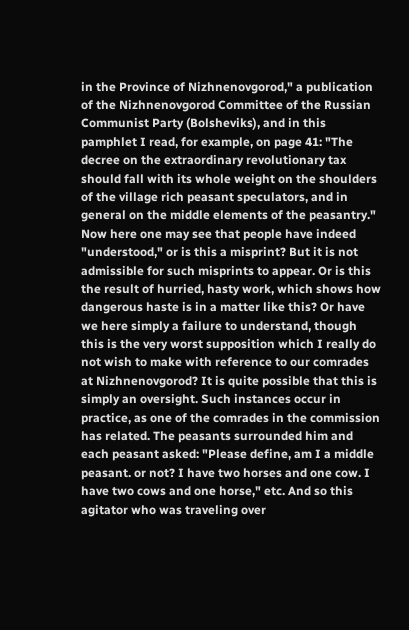in the Province of Nizhnenovgorod," a publication of the Nizhnenovgorod Committee of the Russian Communist Party (Bolsheviks), and in this pamphlet I read, for example, on page 41: "The decree on the extraordinary revolutionary tax should fall with its whole weight on the shoulders of the village rich peasant speculators, and in general on the middle elements of the peasantry." Now here one may see that people have indeed "understood," or is this a misprint? But it is not admissible for such misprints to appear. Or is this the result of hurried, hasty work, which shows how dangerous haste is in a matter like this? Or have we here simply a failure to understand, though this is the very worst supposition which I really do not wish to make with reference to our comrades at Nizhnenovgorod? It is quite possible that this is simply an oversight. Such instances occur in practice, as one of the comrades in the commission has related. The peasants surrounded him and each peasant asked: "Please define, am I a middle peasant. or not? I have two horses and one cow. I have two cows and one horse," etc. And so this agitator who was traveling over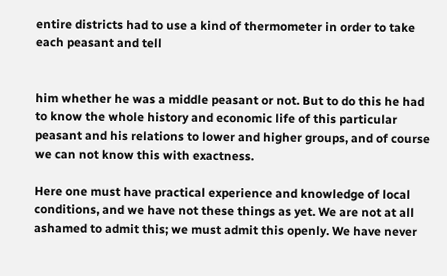entire districts had to use a kind of thermometer in order to take each peasant and tell


him whether he was a middle peasant or not. But to do this he had to know the whole history and economic life of this particular peasant and his relations to lower and higher groups, and of course we can not know this with exactness.

Here one must have practical experience and knowledge of local conditions, and we have not these things as yet. We are not at all ashamed to admit this; we must admit this openly. We have never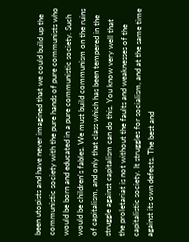been utopists and have never imagined that we could build up the communistic society with the pure hands of pure communists who would be born and educated in a pure communistic society. Such would be children's fables. We must build communism on the ruins of capitalism, and only that class which has been tempered in the struggle against capitalism can do this. You know very well that the proletariat is not without the faults and weaknesses of the capitalistic society. It struggles for socialism, and at the same time against its own defects. The best and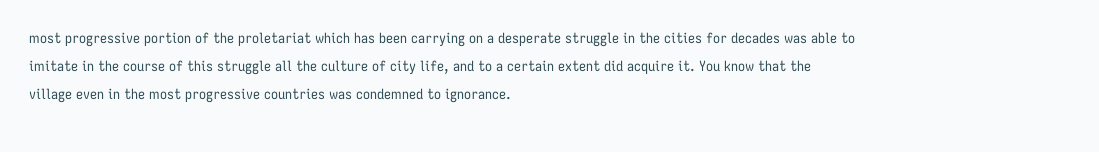most progressive portion of the proletariat which has been carrying on a desperate struggle in the cities for decades was able to imitate in the course of this struggle all the culture of city life, and to a certain extent did acquire it. You know that the village even in the most progressive countries was condemned to ignorance.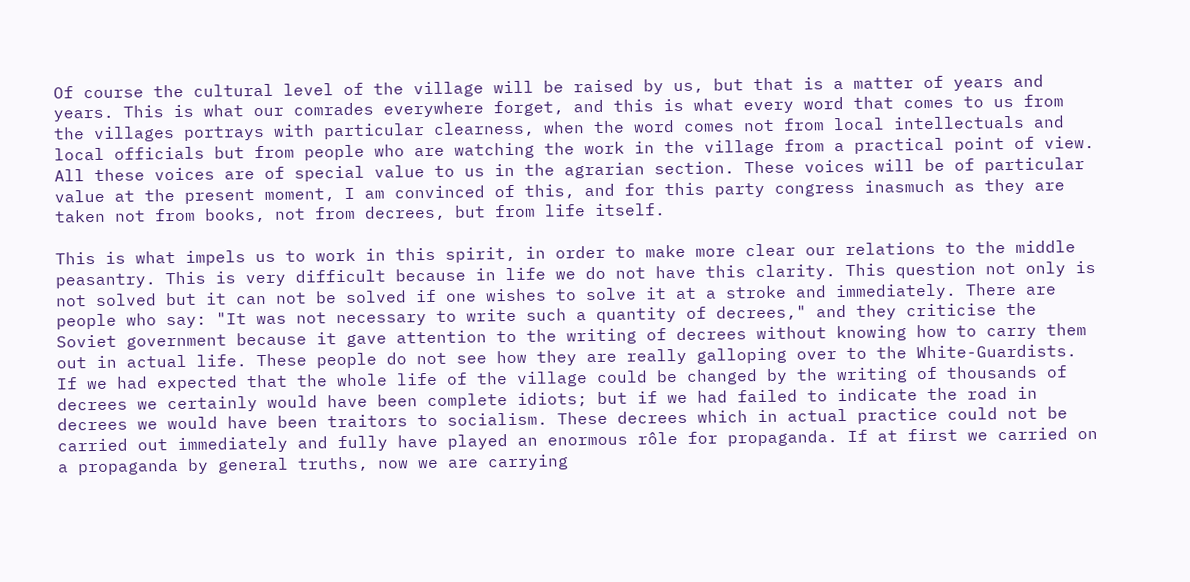Of course the cultural level of the village will be raised by us, but that is a matter of years and years. This is what our comrades everywhere forget, and this is what every word that comes to us from the villages portrays with particular clearness, when the word comes not from local intellectuals and local officials but from people who are watching the work in the village from a practical point of view. All these voices are of special value to us in the agrarian section. These voices will be of particular value at the present moment, I am convinced of this, and for this party congress inasmuch as they are taken not from books, not from decrees, but from life itself.

This is what impels us to work in this spirit, in order to make more clear our relations to the middle peasantry. This is very difficult because in life we do not have this clarity. This question not only is not solved but it can not be solved if one wishes to solve it at a stroke and immediately. There are people who say: "It was not necessary to write such a quantity of decrees," and they criticise the Soviet government because it gave attention to the writing of decrees without knowing how to carry them out in actual life. These people do not see how they are really galloping over to the White-Guardists. If we had expected that the whole life of the village could be changed by the writing of thousands of decrees we certainly would have been complete idiots; but if we had failed to indicate the road in decrees we would have been traitors to socialism. These decrees which in actual practice could not be carried out immediately and fully have played an enormous rôle for propaganda. If at first we carried on a propaganda by general truths, now we are carrying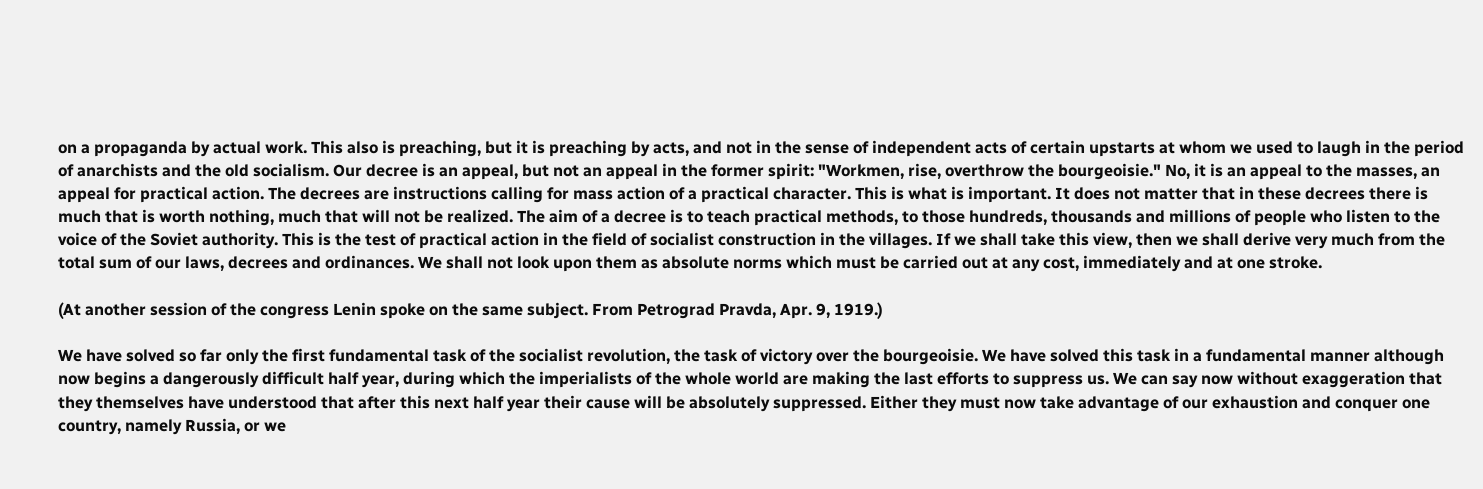on a propaganda by actual work. This also is preaching, but it is preaching by acts, and not in the sense of independent acts of certain upstarts at whom we used to laugh in the period of anarchists and the old socialism. Our decree is an appeal, but not an appeal in the former spirit: "Workmen, rise, overthrow the bourgeoisie." No, it is an appeal to the masses, an appeal for practical action. The decrees are instructions calling for mass action of a practical character. This is what is important. It does not matter that in these decrees there is much that is worth nothing, much that will not be realized. The aim of a decree is to teach practical methods, to those hundreds, thousands and millions of people who listen to the voice of the Soviet authority. This is the test of practical action in the field of socialist construction in the villages. If we shall take this view, then we shall derive very much from the total sum of our laws, decrees and ordinances. We shall not look upon them as absolute norms which must be carried out at any cost, immediately and at one stroke.

(At another session of the congress Lenin spoke on the same subject. From Petrograd Pravda, Apr. 9, 1919.)

We have solved so far only the first fundamental task of the socialist revolution, the task of victory over the bourgeoisie. We have solved this task in a fundamental manner although now begins a dangerously difficult half year, during which the imperialists of the whole world are making the last efforts to suppress us. We can say now without exaggeration that they themselves have understood that after this next half year their cause will be absolutely suppressed. Either they must now take advantage of our exhaustion and conquer one country, namely Russia, or we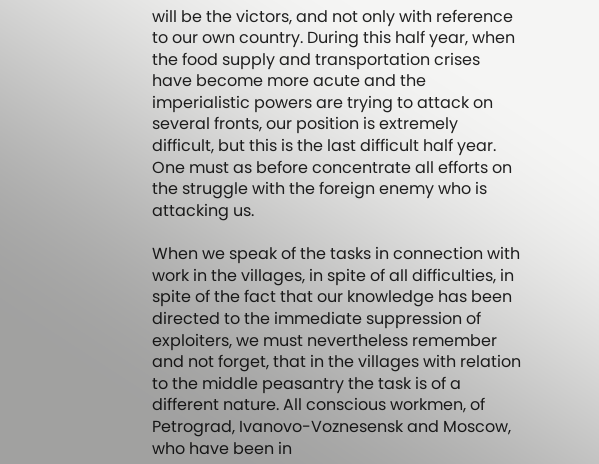will be the victors, and not only with reference to our own country. During this half year, when the food supply and transportation crises have become more acute and the imperialistic powers are trying to attack on several fronts, our position is extremely difficult, but this is the last difficult half year. One must as before concentrate all efforts on the struggle with the foreign enemy who is attacking us.

When we speak of the tasks in connection with work in the villages, in spite of all difficulties, in spite of the fact that our knowledge has been directed to the immediate suppression of exploiters, we must nevertheless remember and not forget, that in the villages with relation to the middle peasantry the task is of a different nature. All conscious workmen, of Petrograd, Ivanovo-Voznesensk and Moscow, who have been in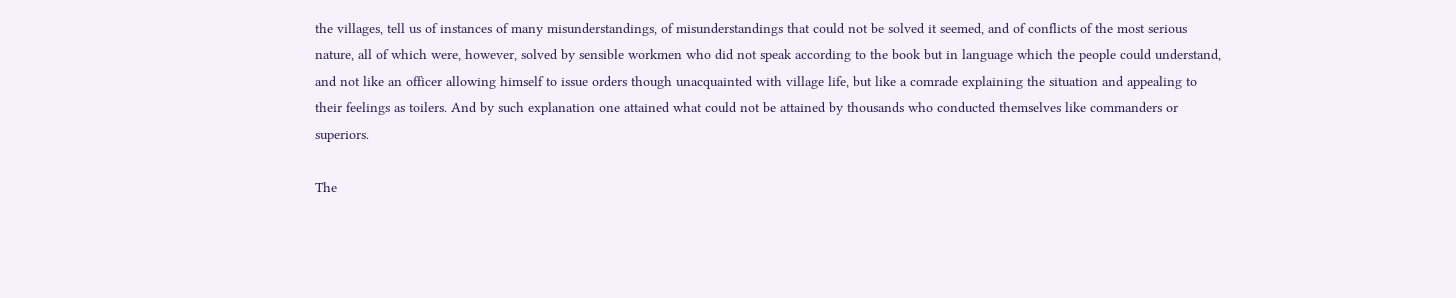the villages, tell us of instances of many misunderstandings, of misunderstandings that could not be solved it seemed, and of conflicts of the most serious nature, all of which were, however, solved by sensible workmen who did not speak according to the book but in language which the people could understand, and not like an officer allowing himself to issue orders though unacquainted with village life, but like a comrade explaining the situation and appealing to their feelings as toilers. And by such explanation one attained what could not be attained by thousands who conducted themselves like commanders or superiors.

The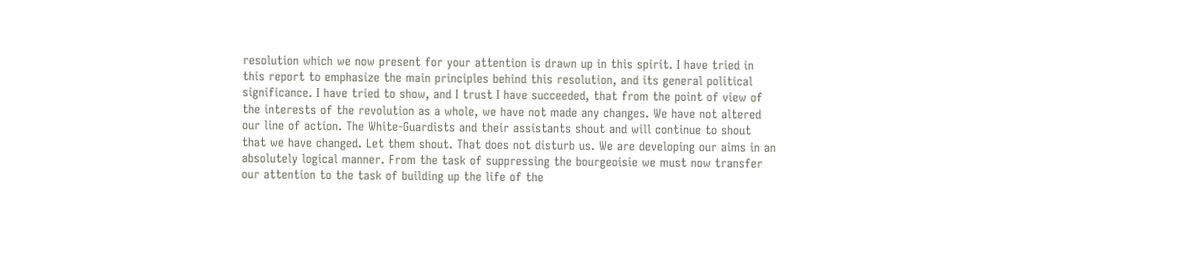resolution which we now present for your attention is drawn up in this spirit. I have tried in this report to emphasize the main principles behind this resolution, and its general political significance. I have tried to show, and I trust I have succeeded, that from the point of view of the interests of the revolution as a whole, we have not made any changes. We have not altered our line of action. The White-Guardists and their assistants shout and will continue to shout that we have changed. Let them shout. That does not disturb us. We are developing our aims in an absolutely logical manner. From the task of suppressing the bourgeoisie we must now transfer our attention to the task of building up the life of the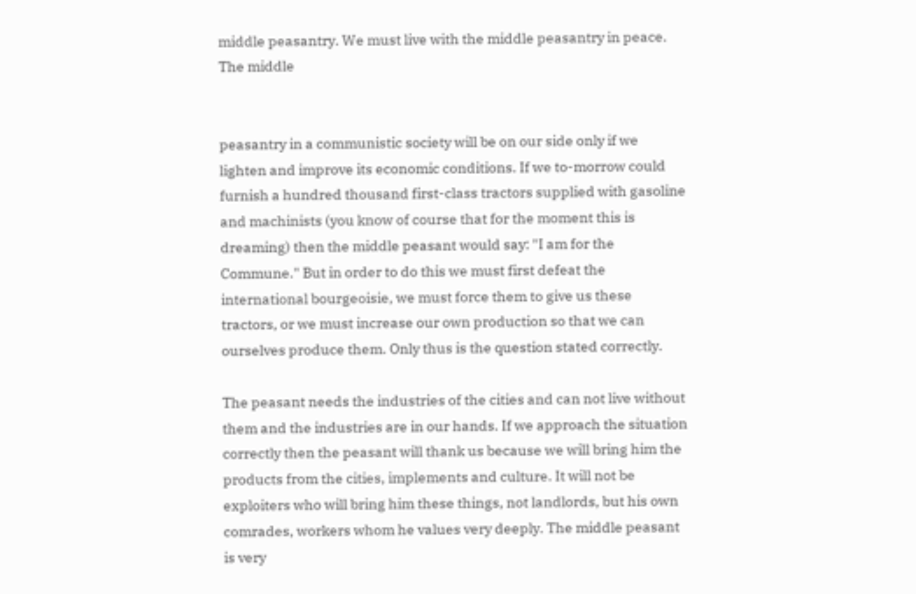middle peasantry. We must live with the middle peasantry in peace. The middle


peasantry in a communistic society will be on our side only if we lighten and improve its economic conditions. If we to-morrow could furnish a hundred thousand first-class tractors supplied with gasoline and machinists (you know of course that for the moment this is dreaming) then the middle peasant would say: "I am for the Commune." But in order to do this we must first defeat the international bourgeoisie, we must force them to give us these tractors, or we must increase our own production so that we can ourselves produce them. Only thus is the question stated correctly.

The peasant needs the industries of the cities and can not live without them and the industries are in our hands. If we approach the situation correctly then the peasant will thank us because we will bring him the products from the cities, implements and culture. It will not be exploiters who will bring him these things, not landlords, but his own comrades, workers whom he values very deeply. The middle peasant is very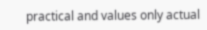practical and values only actual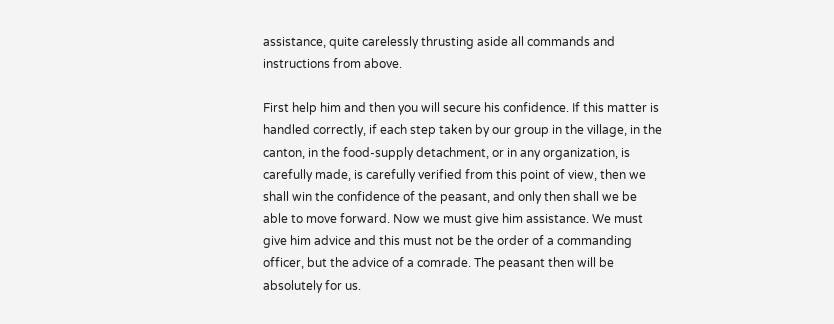assistance, quite carelessly thrusting aside all commands and instructions from above.

First help him and then you will secure his confidence. If this matter is handled correctly, if each step taken by our group in the village, in the canton, in the food-supply detachment, or in any organization, is carefully made, is carefully verified from this point of view, then we shall win the confidence of the peasant, and only then shall we be able to move forward. Now we must give him assistance. We must give him advice and this must not be the order of a commanding officer, but the advice of a comrade. The peasant then will be absolutely for us.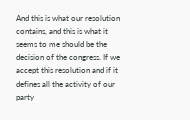And this is what our resolution contains, and this is what it seems to me should be the decision of the congress. If we accept this resolution and if it defines all the activity of our party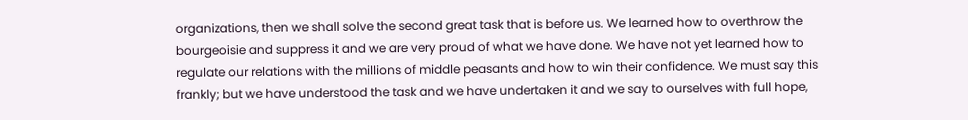organizations, then we shall solve the second great task that is before us. We learned how to overthrow the bourgeoisie and suppress it and we are very proud of what we have done. We have not yet learned how to regulate our relations with the millions of middle peasants and how to win their confidence. We must say this frankly; but we have understood the task and we have undertaken it and we say to ourselves with full hope,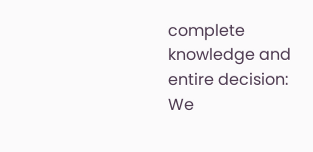complete knowledge and entire decision: We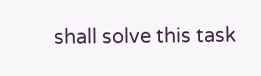shall solve this task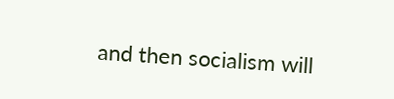and then socialism will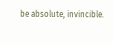be absolute, invincible.